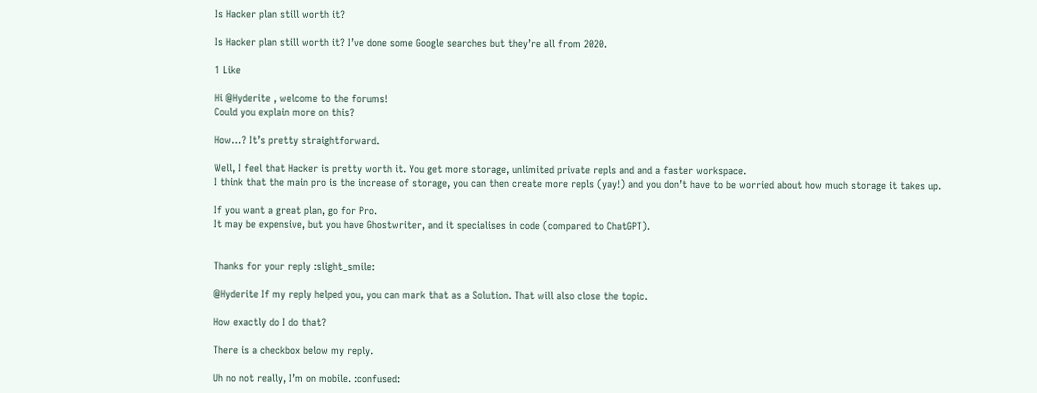Is Hacker plan still worth it?

Is Hacker plan still worth it? I’ve done some Google searches but they’re all from 2020.

1 Like

Hi @Hyderite , welcome to the forums!
Could you explain more on this?

How…? It’s pretty straightforward.

Well, I feel that Hacker is pretty worth it. You get more storage, unlimited private repls and and a faster workspace.
I think that the main pro is the increase of storage, you can then create more repls (yay!) and you don’t have to be worried about how much storage it takes up.

If you want a great plan, go for Pro.
It may be expensive, but you have Ghostwriter, and it specialises in code (compared to ChatGPT).


Thanks for your reply :slight_smile:

@Hyderite If my reply helped you, you can mark that as a Solution. That will also close the topic.

How exactly do I do that?

There is a checkbox below my reply.

Uh no not really, I’m on mobile. :confused: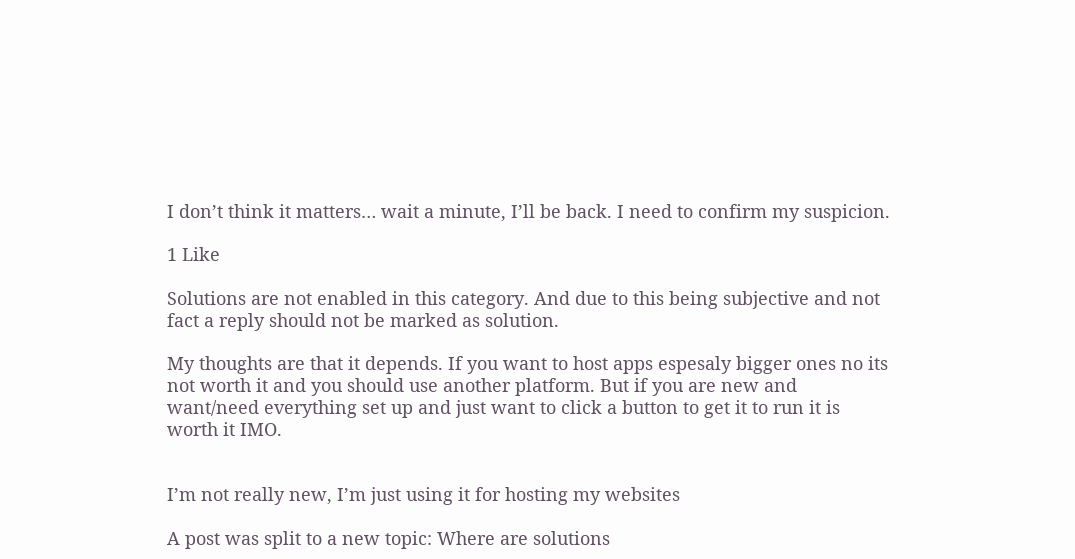I don’t think it matters… wait a minute, I’ll be back. I need to confirm my suspicion.

1 Like

Solutions are not enabled in this category. And due to this being subjective and not fact a reply should not be marked as solution.

My thoughts are that it depends. If you want to host apps espesaly bigger ones no its not worth it and you should use another platform. But if you are new and want/need everything set up and just want to click a button to get it to run it is worth it IMO.


I’m not really new, I’m just using it for hosting my websites

A post was split to a new topic: Where are solutions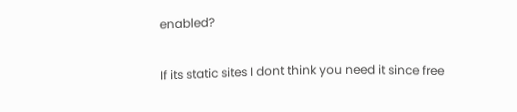enabled?

If its static sites I dont think you need it since free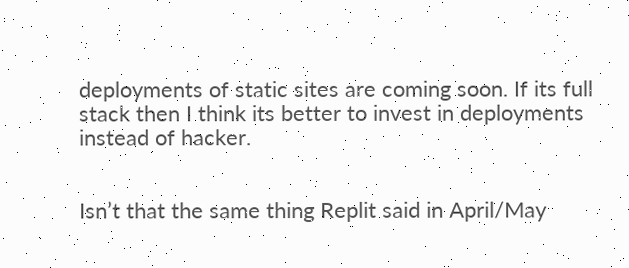deployments of static sites are coming soon. If its full stack then I think its better to invest in deployments instead of hacker.


Isn’t that the same thing Replit said in April/May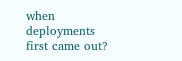when deployments first came out?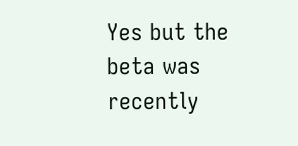Yes but the beta was recently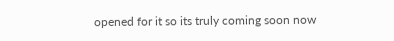opened for it so its truly coming soon now